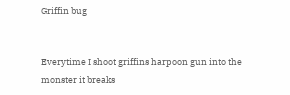Griffin bug


Everytime I shoot griffins harpoon gun into the monster it breaks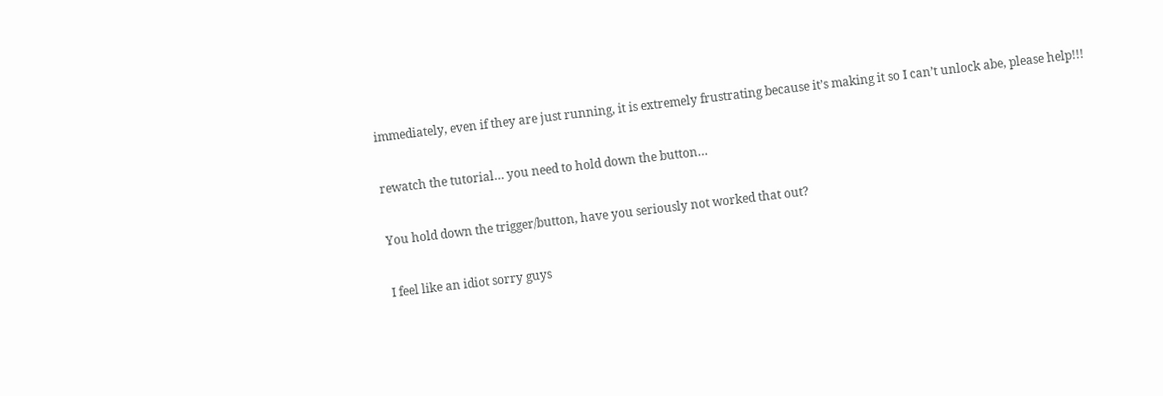immediately, even if they are just running, it is extremely frustrating because it’s making it so I can’t unlock abe, please help!!!


rewatch the tutorial… you need to hold down the button…


You hold down the trigger/button, have you seriously not worked that out?


I feel like an idiot sorry guys